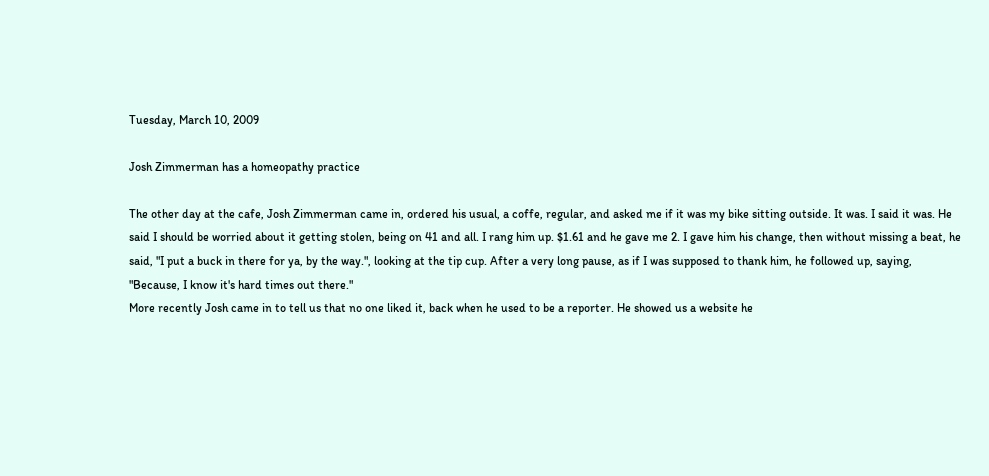Tuesday, March 10, 2009

Josh Zimmerman has a homeopathy practice

The other day at the cafe, Josh Zimmerman came in, ordered his usual, a coffe, regular, and asked me if it was my bike sitting outside. It was. I said it was. He said I should be worried about it getting stolen, being on 41 and all. I rang him up. $1.61 and he gave me 2. I gave him his change, then without missing a beat, he said, "I put a buck in there for ya, by the way.", looking at the tip cup. After a very long pause, as if I was supposed to thank him, he followed up, saying,  "Because, I know it's hard times out there."
More recently Josh came in to tell us that no one liked it, back when he used to be a reporter. He showed us a website he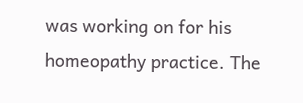was working on for his homeopathy practice. The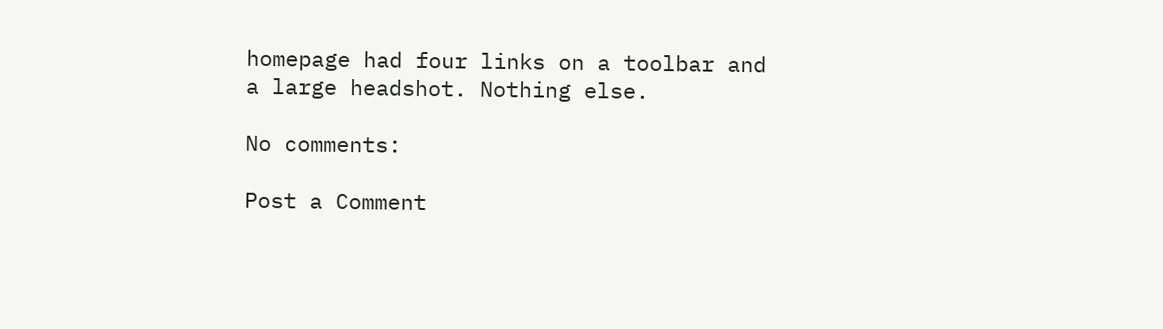homepage had four links on a toolbar and a large headshot. Nothing else.

No comments:

Post a Comment